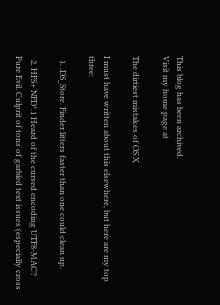This blog has been archived.
Visit my home page at

The dirtiest mistakes of OS X

I must have written about this elsewhere, but here are my top three:

  1. .DS_Store. Finder litters faster than one could clean up.

  2. HFS+ NFD*.1 Heard of the cursed encoding UTF8-MAC? Pure Evil. Culprit of tons of garbled text issues (especially cross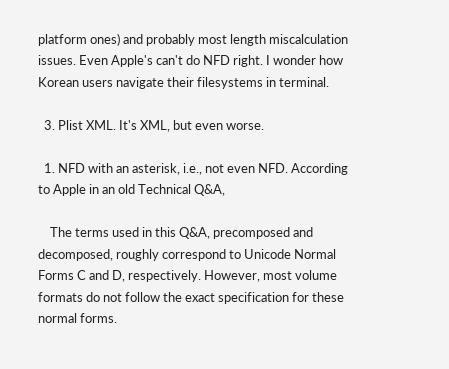platform ones) and probably most length miscalculation issues. Even Apple's can't do NFD right. I wonder how Korean users navigate their filesystems in terminal.

  3. Plist XML. It's XML, but even worse.

  1. NFD with an asterisk, i.e., not even NFD. According to Apple in an old Technical Q&A,

    The terms used in this Q&A, precomposed and decomposed, roughly correspond to Unicode Normal Forms C and D, respectively. However, most volume formats do not follow the exact specification for these normal forms.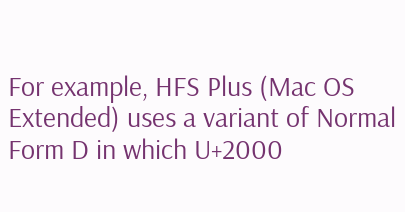For example, HFS Plus (Mac OS Extended) uses a variant of Normal Form D in which U+2000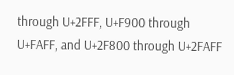through U+2FFF, U+F900 through U+FAFF, and U+2F800 through U+2FAFF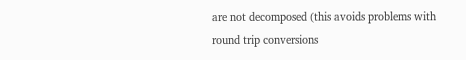are not decomposed (this avoids problems with round trip conversions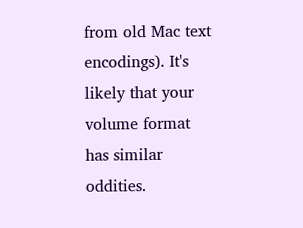from old Mac text encodings). It's likely that your volume format has similar oddities.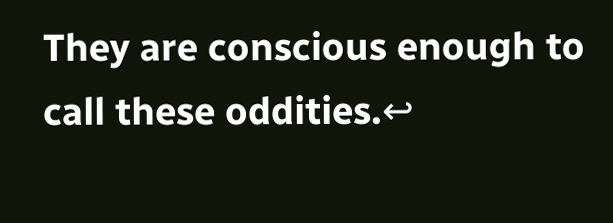They are conscious enough to call these oddities.↩